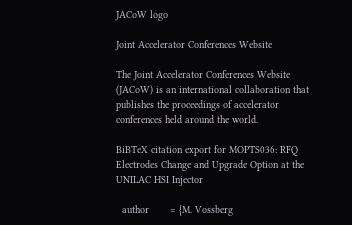JACoW logo

Joint Accelerator Conferences Website

The Joint Accelerator Conferences Website (JACoW) is an international collaboration that publishes the proceedings of accelerator conferences held around the world.

BiBTeX citation export for MOPTS036: RFQ Electrodes Change and Upgrade Option at the UNILAC HSI Injector

  author       = {M. Vossberg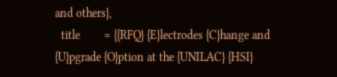and others},
  title        = {{RFQ} {E}lectrodes {C}hange and {U}pgrade {O}ption at the {UNILAC} {HSI}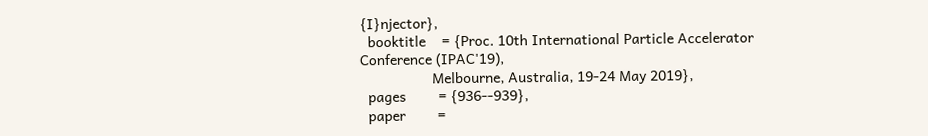{I}njector},
  booktitle    = {Proc. 10th International Particle Accelerator Conference (IPAC'19),
                  Melbourne, Australia, 19-24 May 2019},
  pages        = {936--939},
  paper        =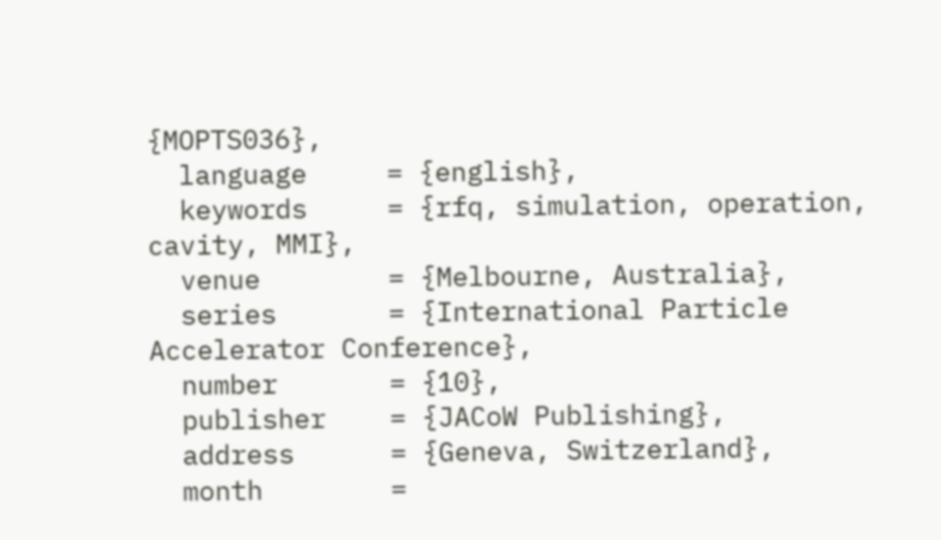{MOPTS036},
  language     = {english},
  keywords     = {rfq, simulation, operation, cavity, MMI},
  venue        = {Melbourne, Australia},
  series       = {International Particle Accelerator Conference},
  number       = {10},
  publisher    = {JACoW Publishing},
  address      = {Geneva, Switzerland},
  month        =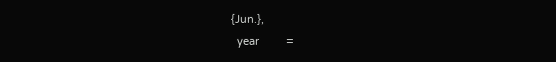{Jun.},
  year         =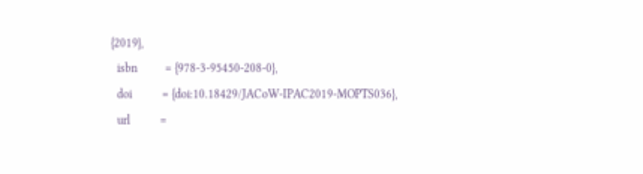{2019},
  isbn         = {978-3-95450-208-0},
  doi          = {doi:10.18429/JACoW-IPAC2019-MOPTS036},
  url          =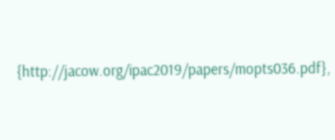{http://jacow.org/ipac2019/papers/mopts036.pdf},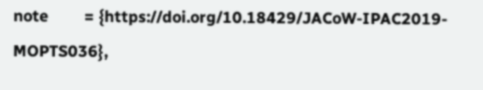note         = {https://doi.org/10.18429/JACoW-IPAC2019-MOPTS036},